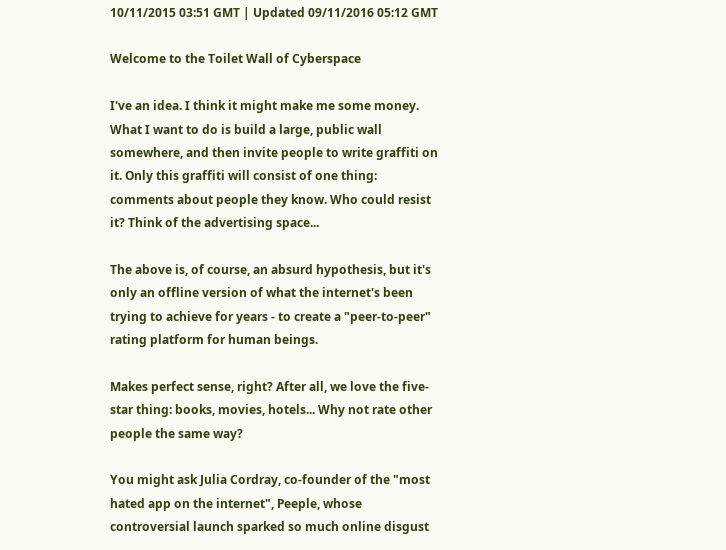10/11/2015 03:51 GMT | Updated 09/11/2016 05:12 GMT

Welcome to the Toilet Wall of Cyberspace

I've an idea. I think it might make me some money. What I want to do is build a large, public wall somewhere, and then invite people to write graffiti on it. Only this graffiti will consist of one thing: comments about people they know. Who could resist it? Think of the advertising space...

The above is, of course, an absurd hypothesis, but it's only an offline version of what the internet's been trying to achieve for years - to create a "peer-to-peer" rating platform for human beings.

Makes perfect sense, right? After all, we love the five-star thing: books, movies, hotels... Why not rate other people the same way?

You might ask Julia Cordray, co-founder of the "most hated app on the internet", Peeple, whose controversial launch sparked so much online disgust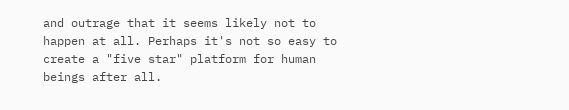and outrage that it seems likely not to happen at all. Perhaps it's not so easy to create a "five star" platform for human beings after all.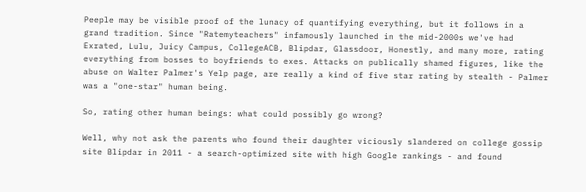Peeple may be visible proof of the lunacy of quantifying everything, but it follows in a grand tradition. Since "Ratemyteachers" infamously launched in the mid-2000s we've had Exrated, Lulu, Juicy Campus, CollegeACB, Blipdar, Glassdoor, Honestly, and many more, rating everything from bosses to boyfriends to exes. Attacks on publically shamed figures, like the abuse on Walter Palmer's Yelp page, are really a kind of five star rating by stealth - Palmer was a "one-star" human being.

So, rating other human beings: what could possibly go wrong?

Well, why not ask the parents who found their daughter viciously slandered on college gossip site Blipdar in 2011 - a search-optimized site with high Google rankings - and found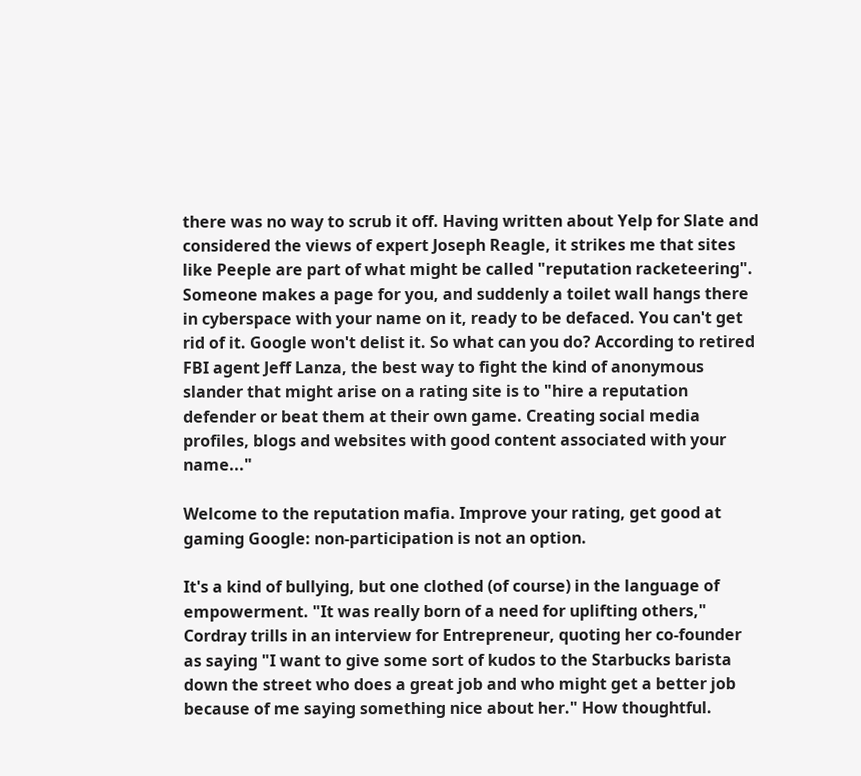there was no way to scrub it off. Having written about Yelp for Slate and considered the views of expert Joseph Reagle, it strikes me that sites like Peeple are part of what might be called "reputation racketeering". Someone makes a page for you, and suddenly a toilet wall hangs there in cyberspace with your name on it, ready to be defaced. You can't get rid of it. Google won't delist it. So what can you do? According to retired FBI agent Jeff Lanza, the best way to fight the kind of anonymous slander that might arise on a rating site is to "hire a reputation defender or beat them at their own game. Creating social media profiles, blogs and websites with good content associated with your name..."

Welcome to the reputation mafia. Improve your rating, get good at gaming Google: non-participation is not an option.

It's a kind of bullying, but one clothed (of course) in the language of empowerment. "It was really born of a need for uplifting others," Cordray trills in an interview for Entrepreneur, quoting her co-founder as saying "I want to give some sort of kudos to the Starbucks barista down the street who does a great job and who might get a better job because of me saying something nice about her." How thoughtful.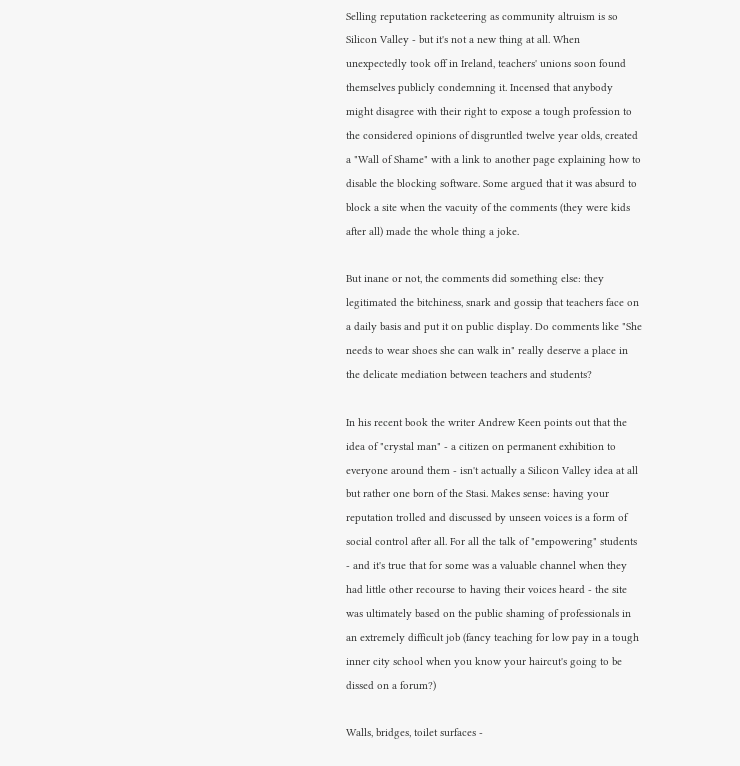Selling reputation racketeering as community altruism is so Silicon Valley - but it's not a new thing at all. When unexpectedly took off in Ireland, teachers' unions soon found themselves publicly condemning it. Incensed that anybody might disagree with their right to expose a tough profession to the considered opinions of disgruntled twelve year olds, created a "Wall of Shame" with a link to another page explaining how to disable the blocking software. Some argued that it was absurd to block a site when the vacuity of the comments (they were kids after all) made the whole thing a joke.

But inane or not, the comments did something else: they legitimated the bitchiness, snark and gossip that teachers face on a daily basis and put it on public display. Do comments like "She needs to wear shoes she can walk in" really deserve a place in the delicate mediation between teachers and students?

In his recent book the writer Andrew Keen points out that the idea of "crystal man" - a citizen on permanent exhibition to everyone around them - isn't actually a Silicon Valley idea at all but rather one born of the Stasi. Makes sense: having your reputation trolled and discussed by unseen voices is a form of social control after all. For all the talk of "empowering" students - and it's true that for some was a valuable channel when they had little other recourse to having their voices heard - the site was ultimately based on the public shaming of professionals in an extremely difficult job (fancy teaching for low pay in a tough inner city school when you know your haircut's going to be dissed on a forum?)

Walls, bridges, toilet surfaces -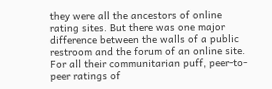they were all the ancestors of online rating sites. But there was one major difference between the walls of a public restroom and the forum of an online site. For all their communitarian puff, peer-to-peer ratings of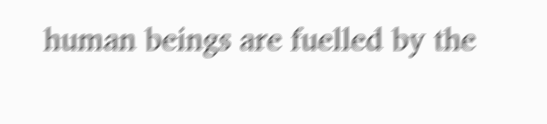human beings are fuelled by the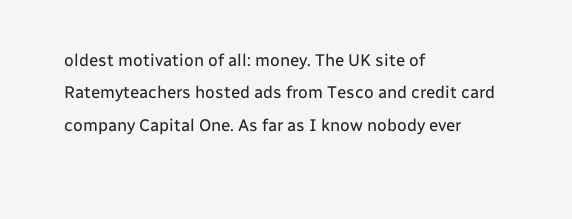oldest motivation of all: money. The UK site of Ratemyteachers hosted ads from Tesco and credit card company Capital One. As far as I know nobody ever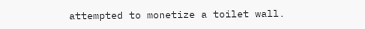attempted to monetize a toilet wall.